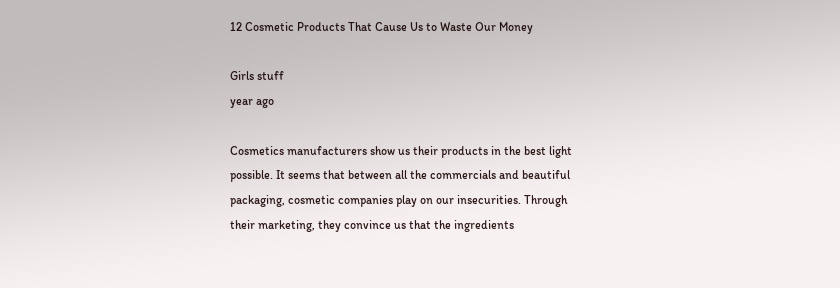12 Cosmetic Products That Cause Us to Waste Our Money

Girls stuff
year ago

Cosmetics manufacturers show us their products in the best light possible. It seems that between all the commercials and beautiful packaging, cosmetic companies play on our insecurities. Through their marketing, they convince us that the ingredients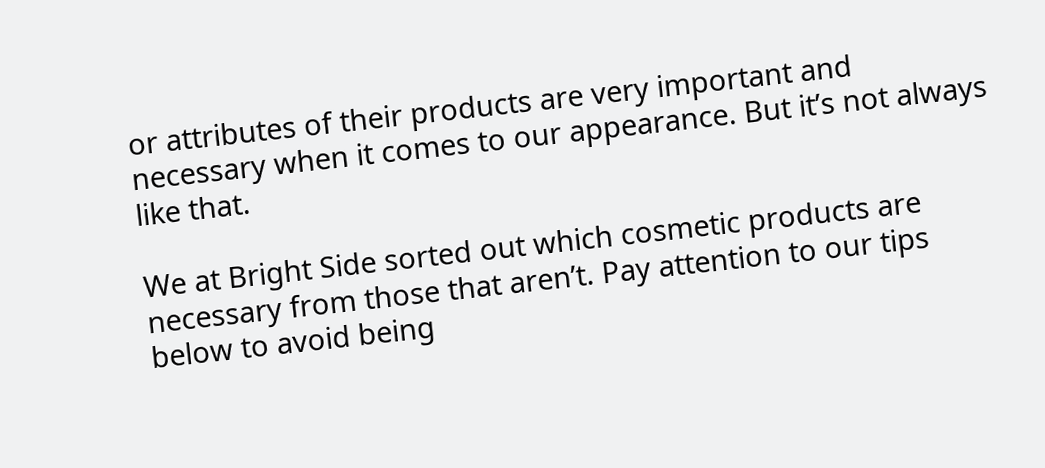or attributes of their products are very important and necessary when it comes to our appearance. But it’s not always like that.

We at Bright Side sorted out which cosmetic products are necessary from those that aren’t. Pay attention to our tips below to avoid being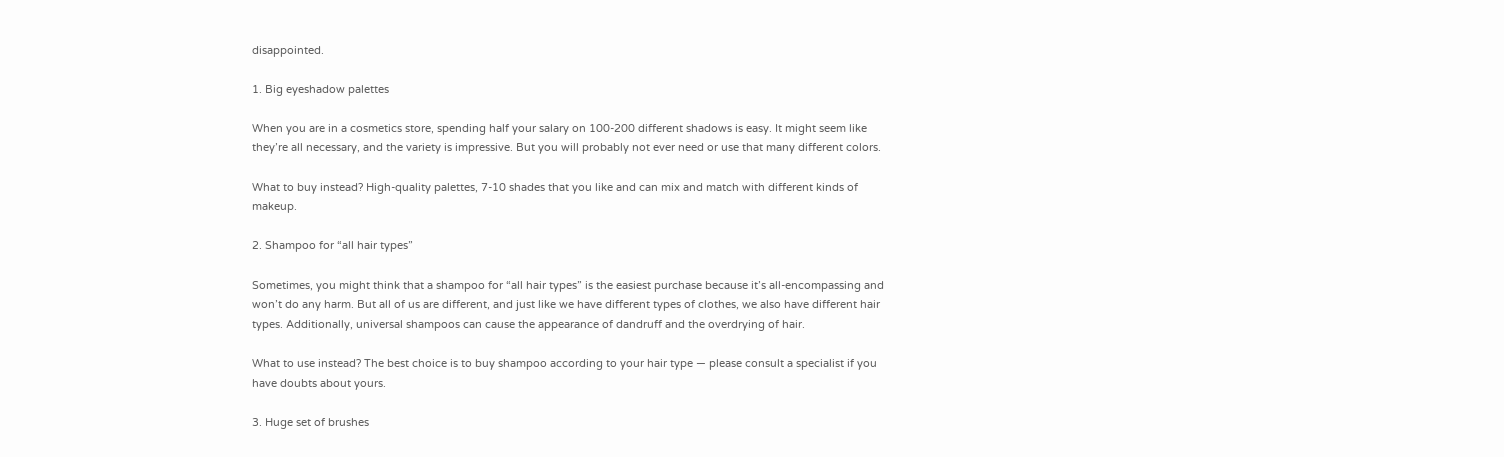disappointed.

1. Big eyeshadow palettes

When you are in a cosmetics store, spending half your salary on 100-200 different shadows is easy. It might seem like they’re all necessary, and the variety is impressive. But you will probably not ever need or use that many different colors.

What to buy instead? High-quality palettes, 7-10 shades that you like and can mix and match with different kinds of makeup.

2. Shampoo for “all hair types”

Sometimes, you might think that a shampoo for “all hair types” is the easiest purchase because it’s all-encompassing and won’t do any harm. But all of us are different, and just like we have different types of clothes, we also have different hair types. Additionally, universal shampoos can cause the appearance of dandruff and the overdrying of hair.

What to use instead? The best choice is to buy shampoo according to your hair type — please consult a specialist if you have doubts about yours.

3. Huge set of brushes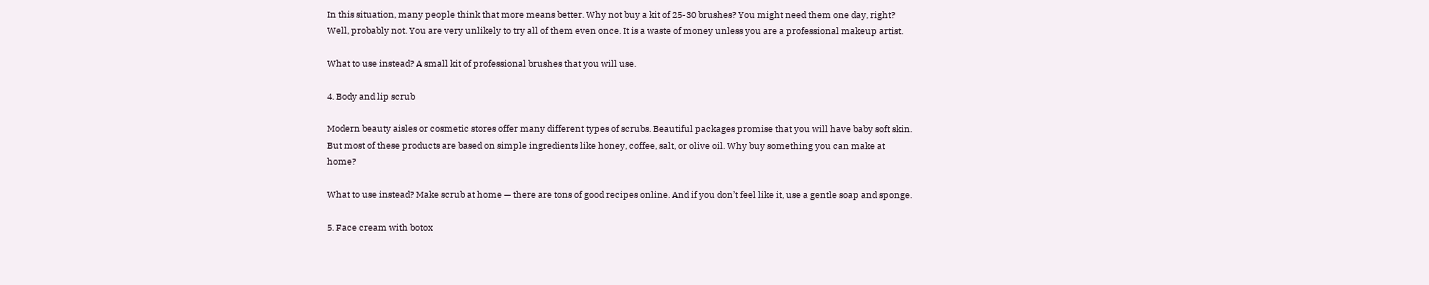In this situation, many people think that more means better. Why not buy a kit of 25-30 brushes? You might need them one day, right? Well, probably not. You are very unlikely to try all of them even once. It is a waste of money unless you are a professional makeup artist.

What to use instead? A small kit of professional brushes that you will use.

4. Body and lip scrub

Modern beauty aisles or cosmetic stores offer many different types of scrubs. Beautiful packages promise that you will have baby soft skin. But most of these products are based on simple ingredients like honey, coffee, salt, or olive oil. Why buy something you can make at home?

What to use instead? Make scrub at home — there are tons of good recipes online. And if you don’t feel like it, use a gentle soap and sponge.

5. Face cream with botox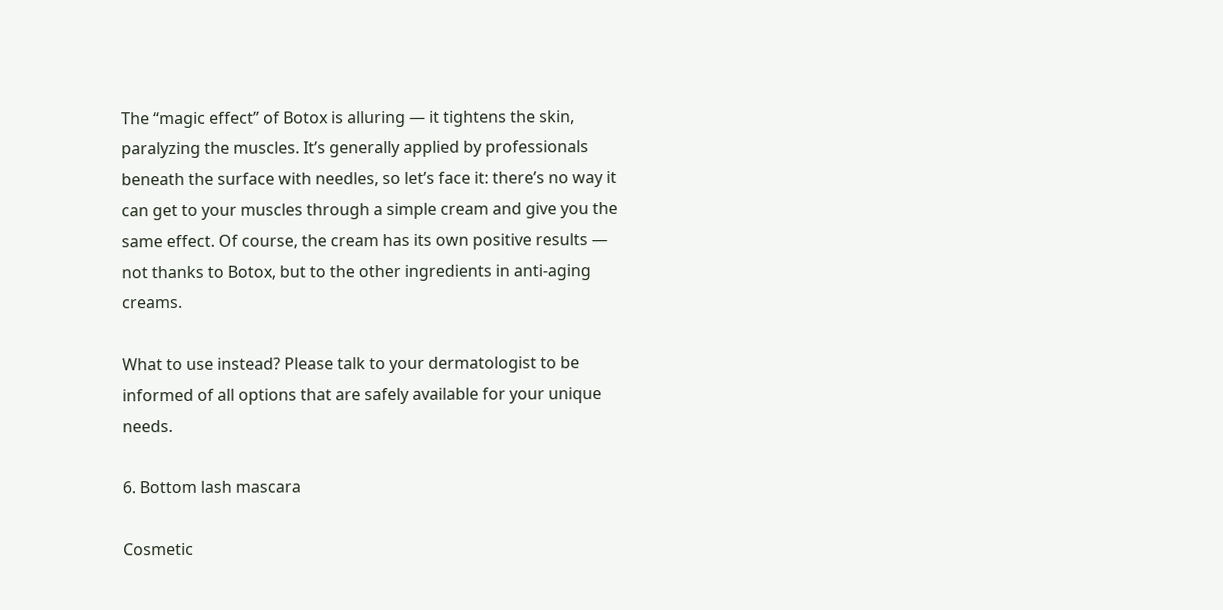The “magic effect” of Botox is alluring — it tightens the skin, paralyzing the muscles. It’s generally applied by professionals beneath the surface with needles, so let’s face it: there’s no way it can get to your muscles through a simple cream and give you the same effect. Of course, the cream has its own positive results — not thanks to Botox, but to the other ingredients in anti-aging creams.

What to use instead? Please talk to your dermatologist to be informed of all options that are safely available for your unique needs.

6. Bottom lash mascara

Cosmetic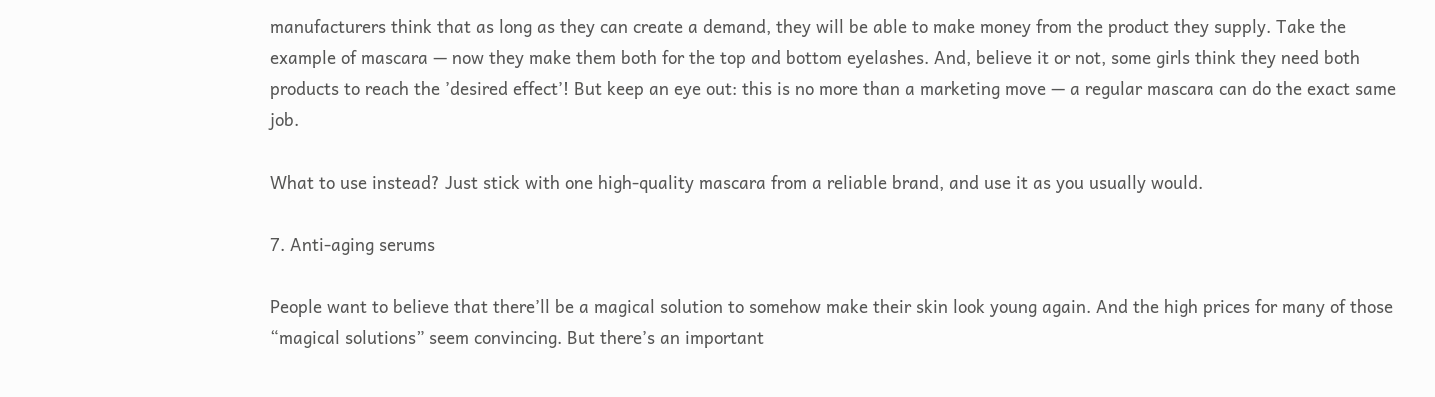manufacturers think that as long as they can create a demand, they will be able to make money from the product they supply. Take the example of mascara — now they make them both for the top and bottom eyelashes. And, believe it or not, some girls think they need both products to reach the ’desired effect’! But keep an eye out: this is no more than a marketing move — a regular mascara can do the exact same job.

What to use instead? Just stick with one high-quality mascara from a reliable brand, and use it as you usually would.

7. Anti-aging serums

People want to believe that there’ll be a magical solution to somehow make their skin look young again. And the high prices for many of those “magical solutions” seem convincing. But there’s an important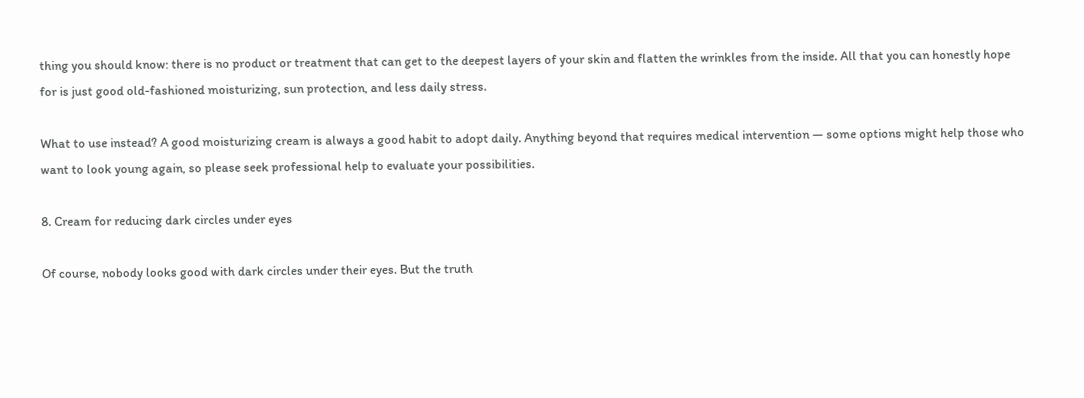thing you should know: there is no product or treatment that can get to the deepest layers of your skin and flatten the wrinkles from the inside. All that you can honestly hope for is just good old-fashioned moisturizing, sun protection, and less daily stress.

What to use instead? A good moisturizing cream is always a good habit to adopt daily. Anything beyond that requires medical intervention — some options might help those who want to look young again, so please seek professional help to evaluate your possibilities.

8. Cream for reducing dark circles under eyes

Of course, nobody looks good with dark circles under their eyes. But the truth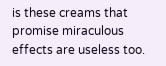is these creams that promise miraculous effects are useless too.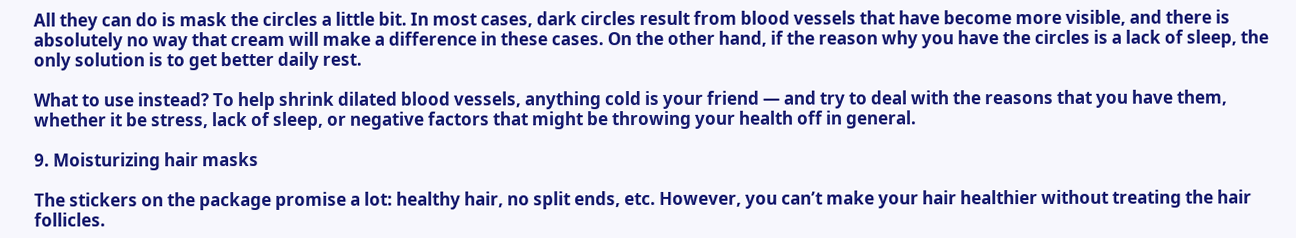All they can do is mask the circles a little bit. In most cases, dark circles result from blood vessels that have become more visible, and there is absolutely no way that cream will make a difference in these cases. On the other hand, if the reason why you have the circles is a lack of sleep, the only solution is to get better daily rest.

What to use instead? To help shrink dilated blood vessels, anything cold is your friend — and try to deal with the reasons that you have them, whether it be stress, lack of sleep, or negative factors that might be throwing your health off in general.

9. Moisturizing hair masks

The stickers on the package promise a lot: healthy hair, no split ends, etc. However, you can’t make your hair healthier without treating the hair follicles.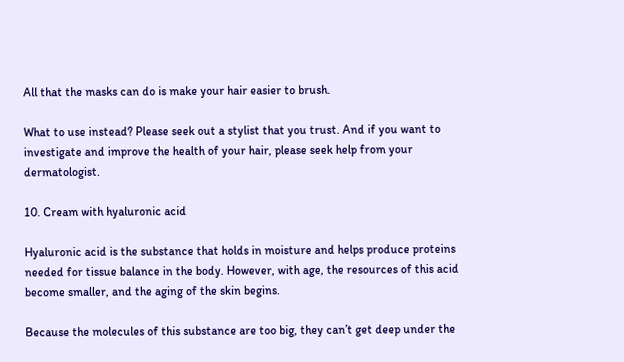All that the masks can do is make your hair easier to brush.

What to use instead? Please seek out a stylist that you trust. And if you want to investigate and improve the health of your hair, please seek help from your dermatologist.

10. Cream with hyaluronic acid

Hyaluronic acid is the substance that holds in moisture and helps produce proteins needed for tissue balance in the body. However, with age, the resources of this acid become smaller, and the aging of the skin begins.

Because the molecules of this substance are too big, they can’t get deep under the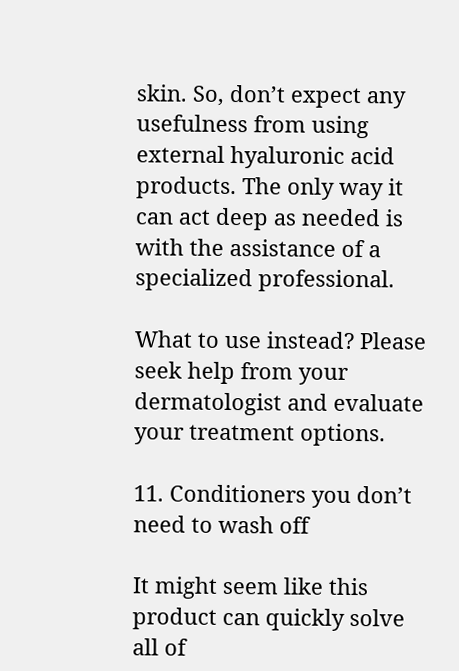skin. So, don’t expect any usefulness from using external hyaluronic acid products. The only way it can act deep as needed is with the assistance of a specialized professional.

What to use instead? Please seek help from your dermatologist and evaluate your treatment options.

11. Conditioners you don’t need to wash off

It might seem like this product can quickly solve all of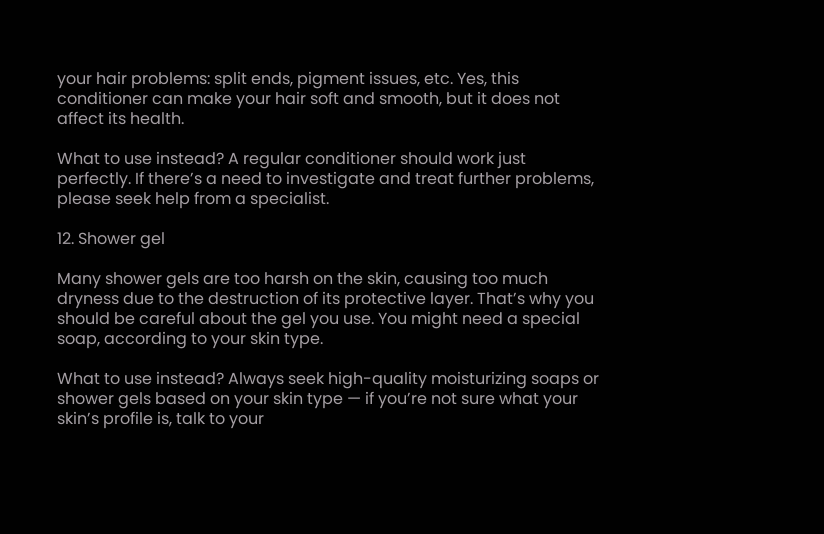your hair problems: split ends, pigment issues, etc. Yes, this conditioner can make your hair soft and smooth, but it does not affect its health.

What to use instead? A regular conditioner should work just perfectly. If there’s a need to investigate and treat further problems, please seek help from a specialist.

12. Shower gel

Many shower gels are too harsh on the skin, causing too much dryness due to the destruction of its protective layer. That’s why you should be careful about the gel you use. You might need a special soap, according to your skin type.

What to use instead? Always seek high-quality moisturizing soaps or shower gels based on your skin type — if you’re not sure what your skin’s profile is, talk to your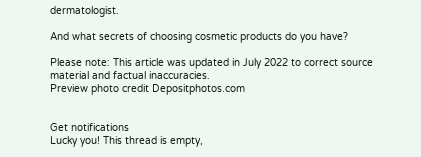dermatologist.

And what secrets of choosing cosmetic products do you have?

Please note: This article was updated in July 2022 to correct source material and factual inaccuracies.
Preview photo credit Depositphotos.com


Get notifications
Lucky you! This thread is empty,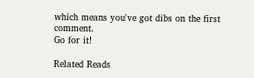which means you've got dibs on the first comment.
Go for it!

Related Reads